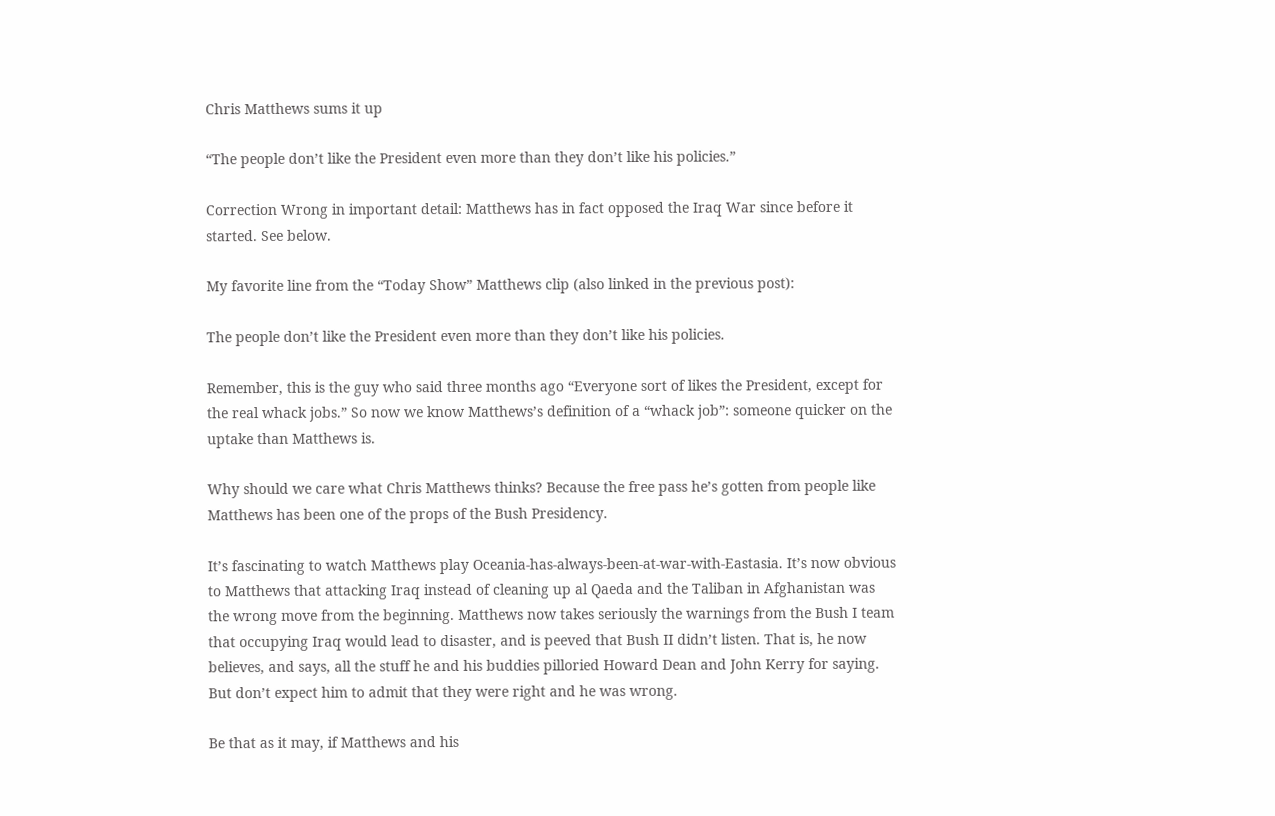Chris Matthews sums it up

“The people don’t like the President even more than they don’t like his policies.”

Correction Wrong in important detail: Matthews has in fact opposed the Iraq War since before it started. See below.

My favorite line from the “Today Show” Matthews clip (also linked in the previous post):

The people don’t like the President even more than they don’t like his policies.

Remember, this is the guy who said three months ago “Everyone sort of likes the President, except for the real whack jobs.” So now we know Matthews’s definition of a “whack job”: someone quicker on the uptake than Matthews is.

Why should we care what Chris Matthews thinks? Because the free pass he’s gotten from people like Matthews has been one of the props of the Bush Presidency.

It’s fascinating to watch Matthews play Oceania-has-always-been-at-war-with-Eastasia. It’s now obvious to Matthews that attacking Iraq instead of cleaning up al Qaeda and the Taliban in Afghanistan was the wrong move from the beginning. Matthews now takes seriously the warnings from the Bush I team that occupying Iraq would lead to disaster, and is peeved that Bush II didn’t listen. That is, he now believes, and says, all the stuff he and his buddies pilloried Howard Dean and John Kerry for saying. But don’t expect him to admit that they were right and he was wrong.

Be that as it may, if Matthews and his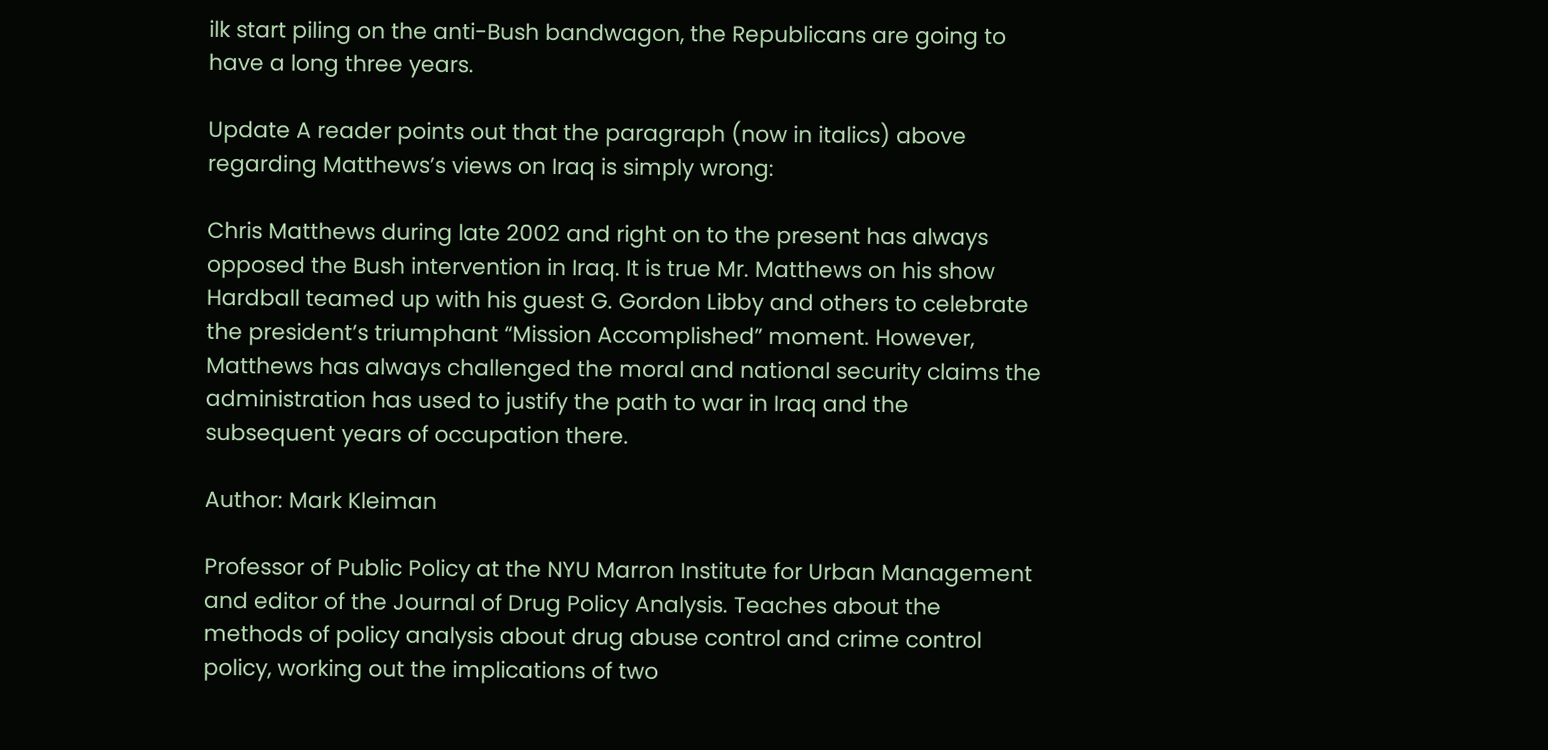ilk start piling on the anti-Bush bandwagon, the Republicans are going to have a long three years.

Update A reader points out that the paragraph (now in italics) above regarding Matthews’s views on Iraq is simply wrong:

Chris Matthews during late 2002 and right on to the present has always opposed the Bush intervention in Iraq. It is true Mr. Matthews on his show Hardball teamed up with his guest G. Gordon Libby and others to celebrate the president’s triumphant “Mission Accomplished” moment. However, Matthews has always challenged the moral and national security claims the administration has used to justify the path to war in Iraq and the subsequent years of occupation there.

Author: Mark Kleiman

Professor of Public Policy at the NYU Marron Institute for Urban Management and editor of the Journal of Drug Policy Analysis. Teaches about the methods of policy analysis about drug abuse control and crime control policy, working out the implications of two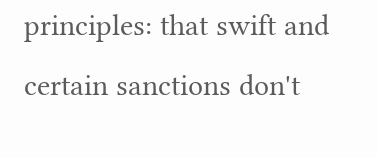principles: that swift and certain sanctions don't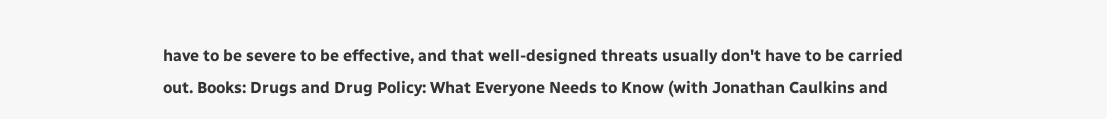have to be severe to be effective, and that well-designed threats usually don't have to be carried out. Books: Drugs and Drug Policy: What Everyone Needs to Know (with Jonathan Caulkins and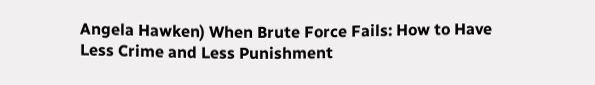Angela Hawken) When Brute Force Fails: How to Have Less Crime and Less Punishment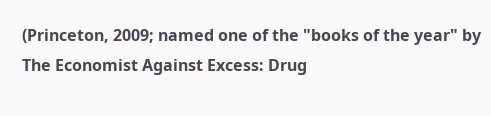(Princeton, 2009; named one of the "books of the year" by The Economist Against Excess: Drug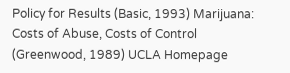Policy for Results (Basic, 1993) Marijuana: Costs of Abuse, Costs of Control (Greenwood, 1989) UCLA Homepage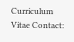Curriculum Vitae Contact: